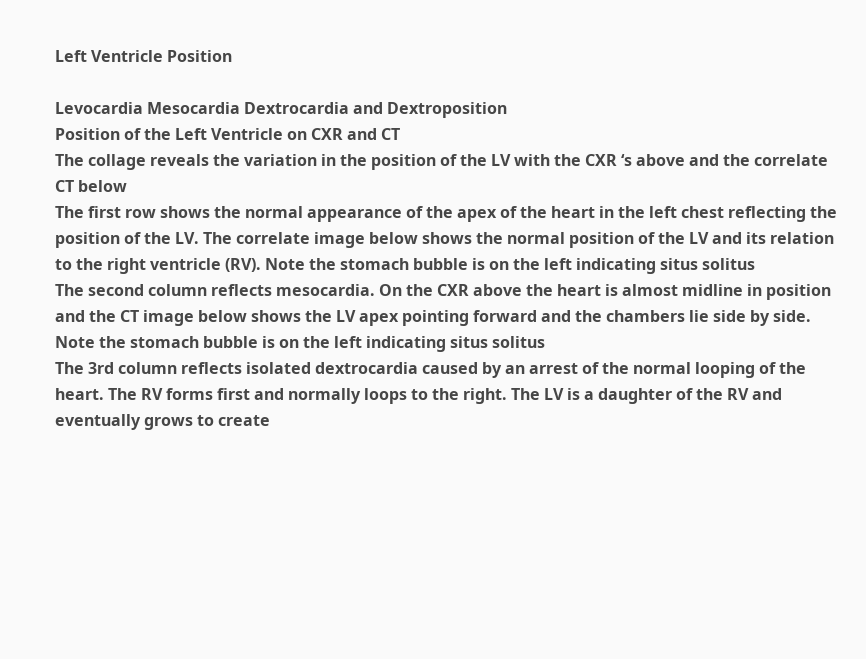Left Ventricle Position

Levocardia Mesocardia Dextrocardia and Dextroposition
Position of the Left Ventricle on CXR and CT
The collage reveals the variation in the position of the LV with the CXR ‘s above and the correlate CT below
The first row shows the normal appearance of the apex of the heart in the left chest reflecting the position of the LV. The correlate image below shows the normal position of the LV and its relation to the right ventricle (RV). Note the stomach bubble is on the left indicating situs solitus
The second column reflects mesocardia. On the CXR above the heart is almost midline in position and the CT image below shows the LV apex pointing forward and the chambers lie side by side. Note the stomach bubble is on the left indicating situs solitus
The 3rd column reflects isolated dextrocardia caused by an arrest of the normal looping of the heart. The RV forms first and normally loops to the right. The LV is a daughter of the RV and eventually grows to create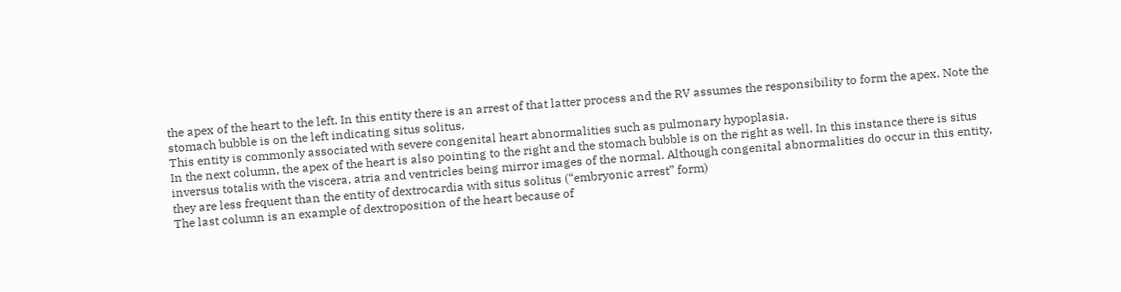the apex of the heart to the left. In this entity there is an arrest of that latter process and the RV assumes the responsibility to form the apex. Note the stomach bubble is on the left indicating situs solitus.
This entity is commonly associated with severe congenital heart abnormalities such as pulmonary hypoplasia.
In the next column, the apex of the heart is also pointing to the right and the stomach bubble is on the right as well. In this instance there is situs inversus totalis with the viscera, atria and ventricles being mirror images of the normal. Although congenital abnormalities do occur in this entity, they are less frequent than the entity of dextrocardia with situs solitus (“embryonic arrest” form)
The last column is an example of dextroposition of the heart because of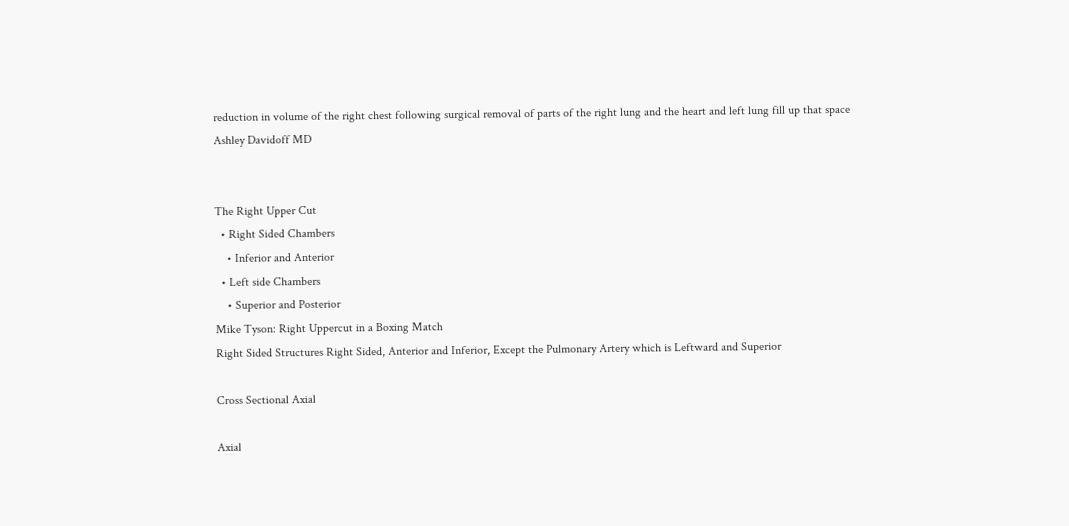reduction in volume of the right chest following surgical removal of parts of the right lung and the heart and left lung fill up that space
Ashley Davidoff MD


The Right Upper Cut
  • Right Sided Chambers
    • Inferior and Anterior
  • Left side Chambers
    • Superior and Posterior
Mike Tyson: Right Uppercut in a Boxing Match
Right Sided Structures Right Sided, Anterior and Inferior, Except the Pulmonary Artery which is Leftward and Superior

Cross Sectional Axial

Axial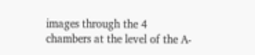images through the 4 chambers at the level of the A-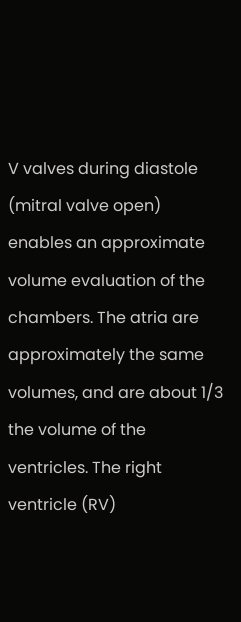V valves during diastole (mitral valve open) enables an approximate volume evaluation of the chambers. The atria are approximately the same volumes, and are about 1/3 the volume of the ventricles. The right ventricle (RV)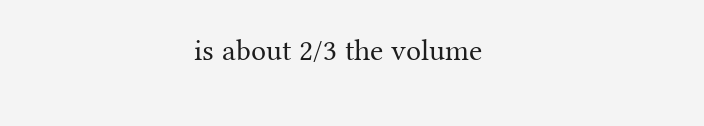is about 2/3 the volume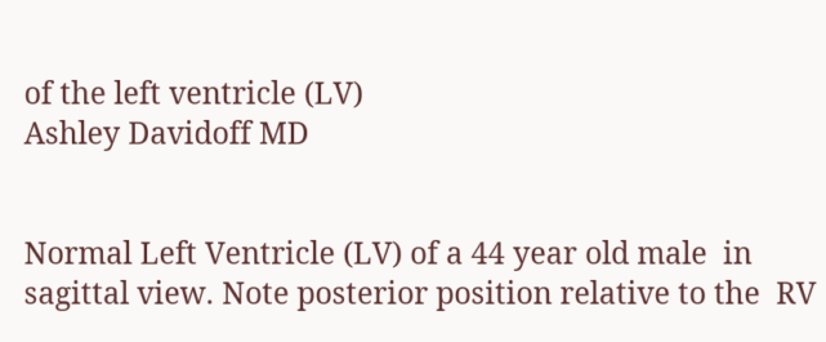of the left ventricle (LV)
Ashley Davidoff MD


Normal Left Ventricle (LV) of a 44 year old male  in sagittal view. Note posterior position relative to the  RV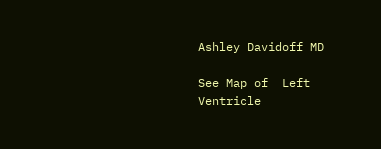Ashley Davidoff MD

See Map of  Left Ventricle